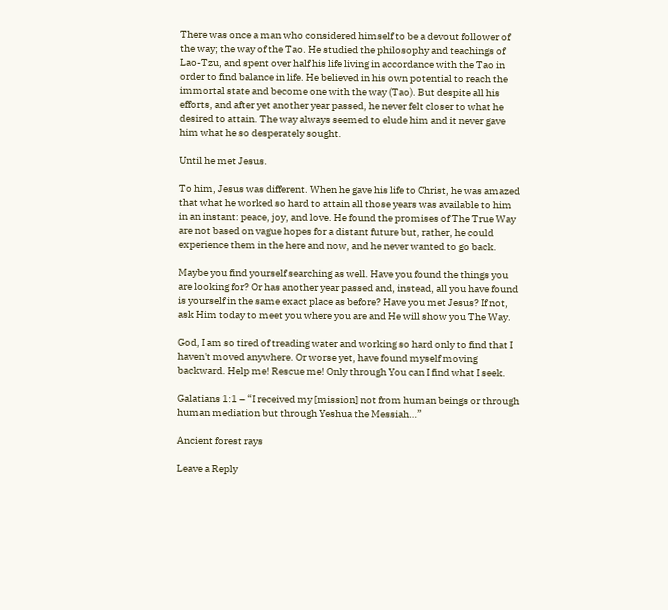There was once a man who considered himself to be a devout follower of the way; the way of the Tao. He studied the philosophy and teachings of Lao-Tzu, and spent over half his life living in accordance with the Tao in order to find balance in life. He believed in his own potential to reach the immortal state and become one with the way (Tao). But despite all his efforts, and after yet another year passed, he never felt closer to what he desired to attain. The way always seemed to elude him and it never gave him what he so desperately sought.

Until he met Jesus.

To him, Jesus was different. When he gave his life to Christ, he was amazed that what he worked so hard to attain all those years was available to him in an instant: peace, joy, and love. He found the promises of The True Way are not based on vague hopes for a distant future but, rather, he could experience them in the here and now, and he never wanted to go back.

Maybe you find yourself searching as well. Have you found the things you are looking for? Or has another year passed and, instead, all you have found is yourself in the same exact place as before? Have you met Jesus? If not, ask Him today to meet you where you are and He will show you The Way.

God, I am so tired of treading water and working so hard only to find that I haven't moved anywhere. Or worse yet, have found myself moving backward. Help me! Rescue me! Only through You can I find what I seek.

Galatians 1:1 – “I received my [mission] not from human beings or through human mediation but through Yeshua the Messiah…”

Ancient forest rays

Leave a Reply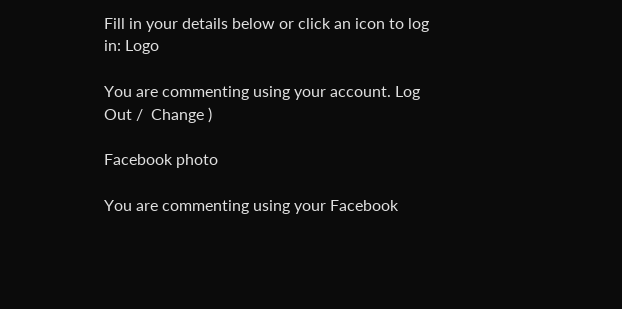Fill in your details below or click an icon to log in: Logo

You are commenting using your account. Log Out /  Change )

Facebook photo

You are commenting using your Facebook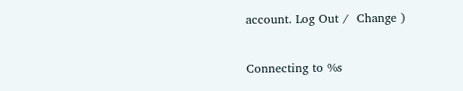account. Log Out /  Change )

Connecting to %s